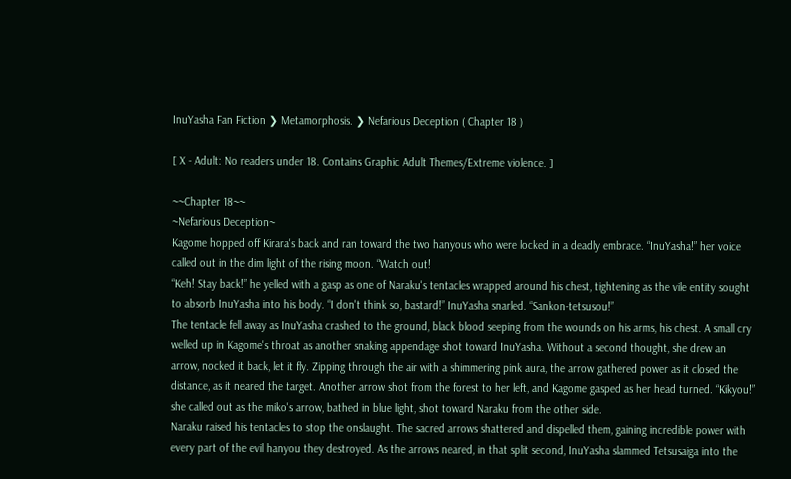InuYasha Fan Fiction ❯ Metamorphosis. ❯ Nefarious Deception ( Chapter 18 )

[ X - Adult: No readers under 18. Contains Graphic Adult Themes/Extreme violence. ]

~~Chapter 18~~
~Nefarious Deception~
Kagome hopped off Kirara's back and ran toward the two hanyous who were locked in a deadly embrace. “InuYasha!” her voice called out in the dim light of the rising moon. “Watch out!
“Keh! Stay back!” he yelled with a gasp as one of Naraku's tentacles wrapped around his chest, tightening as the vile entity sought to absorb InuYasha into his body. “I don't think so, bastard!” InuYasha snarled. “Sankon-tetsusou!”
The tentacle fell away as InuYasha crashed to the ground, black blood seeping from the wounds on his arms, his chest. A small cry welled up in Kagome's throat as another snaking appendage shot toward InuYasha. Without a second thought, she drew an arrow, nocked it back, let it fly. Zipping through the air with a shimmering pink aura, the arrow gathered power as it closed the distance, as it neared the target. Another arrow shot from the forest to her left, and Kagome gasped as her head turned. “Kikyou!” she called out as the miko's arrow, bathed in blue light, shot toward Naraku from the other side.
Naraku raised his tentacles to stop the onslaught. The sacred arrows shattered and dispelled them, gaining incredible power with every part of the evil hanyou they destroyed. As the arrows neared, in that split second, InuYasha slammed Tetsusaiga into the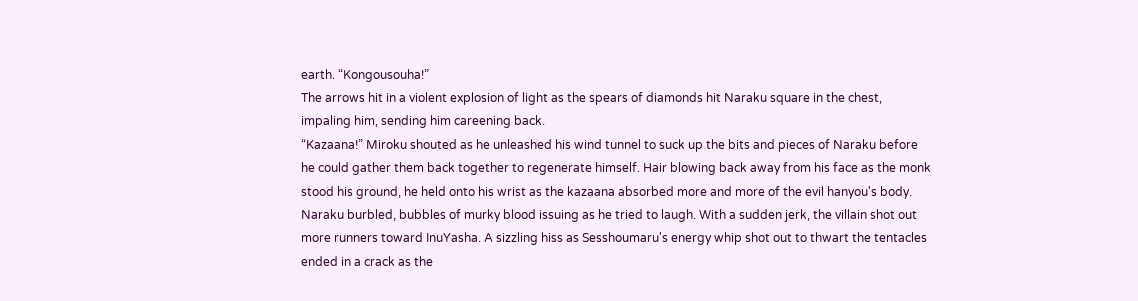earth. “Kongousouha!”
The arrows hit in a violent explosion of light as the spears of diamonds hit Naraku square in the chest, impaling him, sending him careening back.
“Kazaana!” Miroku shouted as he unleashed his wind tunnel to suck up the bits and pieces of Naraku before he could gather them back together to regenerate himself. Hair blowing back away from his face as the monk stood his ground, he held onto his wrist as the kazaana absorbed more and more of the evil hanyou's body.
Naraku burbled, bubbles of murky blood issuing as he tried to laugh. With a sudden jerk, the villain shot out more runners toward InuYasha. A sizzling hiss as Sesshoumaru's energy whip shot out to thwart the tentacles ended in a crack as the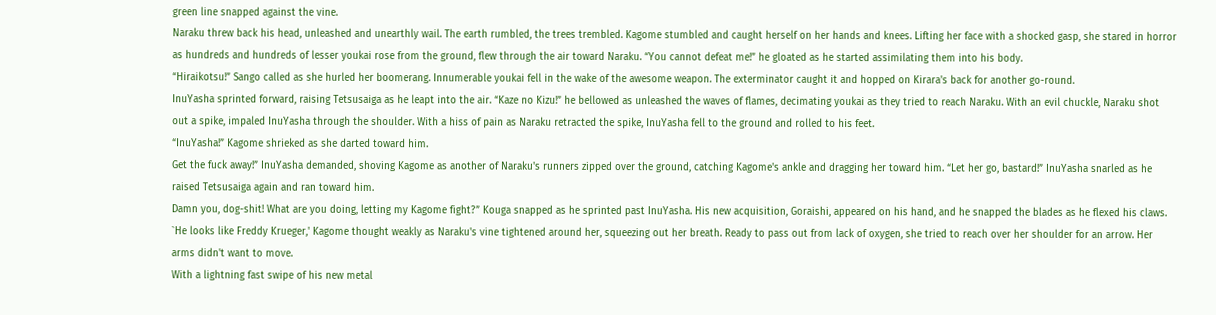green line snapped against the vine.
Naraku threw back his head, unleashed and unearthly wail. The earth rumbled, the trees trembled. Kagome stumbled and caught herself on her hands and knees. Lifting her face with a shocked gasp, she stared in horror as hundreds and hundreds of lesser youkai rose from the ground, flew through the air toward Naraku. “You cannot defeat me!” he gloated as he started assimilating them into his body.
“Hiraikotsu!” Sango called as she hurled her boomerang. Innumerable youkai fell in the wake of the awesome weapon. The exterminator caught it and hopped on Kirara's back for another go-round.
InuYasha sprinted forward, raising Tetsusaiga as he leapt into the air. “Kaze no Kizu!” he bellowed as unleashed the waves of flames, decimating youkai as they tried to reach Naraku. With an evil chuckle, Naraku shot out a spike, impaled InuYasha through the shoulder. With a hiss of pain as Naraku retracted the spike, InuYasha fell to the ground and rolled to his feet.
“InuYasha!” Kagome shrieked as she darted toward him.
Get the fuck away!” InuYasha demanded, shoving Kagome as another of Naraku's runners zipped over the ground, catching Kagome's ankle and dragging her toward him. “Let her go, bastard!” InuYasha snarled as he raised Tetsusaiga again and ran toward him.
Damn you, dog-shit! What are you doing, letting my Kagome fight?” Kouga snapped as he sprinted past InuYasha. His new acquisition, Goraishi, appeared on his hand, and he snapped the blades as he flexed his claws.
`He looks like Freddy Krueger,' Kagome thought weakly as Naraku's vine tightened around her, squeezing out her breath. Ready to pass out from lack of oxygen, she tried to reach over her shoulder for an arrow. Her arms didn't want to move.
With a lightning fast swipe of his new metal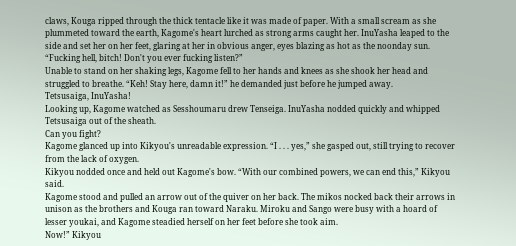claws, Kouga ripped through the thick tentacle like it was made of paper. With a small scream as she plummeted toward the earth, Kagome's heart lurched as strong arms caught her. InuYasha leaped to the side and set her on her feet, glaring at her in obvious anger, eyes blazing as hot as the noonday sun. “Fucking hell, bitch! Don't you ever fucking listen?”
Unable to stand on her shaking legs, Kagome fell to her hands and knees as she shook her head and struggled to breathe. “Keh! Stay here, damn it!” he demanded just before he jumped away.
Tetsusaiga, InuYasha!
Looking up, Kagome watched as Sesshoumaru drew Tenseiga. InuYasha nodded quickly and whipped Tetsusaiga out of the sheath.
Can you fight?
Kagome glanced up into Kikyou's unreadable expression. “I . . . yes,” she gasped out, still trying to recover from the lack of oxygen.
Kikyou nodded once and held out Kagome's bow. “With our combined powers, we can end this,” Kikyou said.
Kagome stood and pulled an arrow out of the quiver on her back. The mikos nocked back their arrows in unison as the brothers and Kouga ran toward Naraku. Miroku and Sango were busy with a hoard of lesser youkai, and Kagome steadied herself on her feet before she took aim.
Now!” Kikyou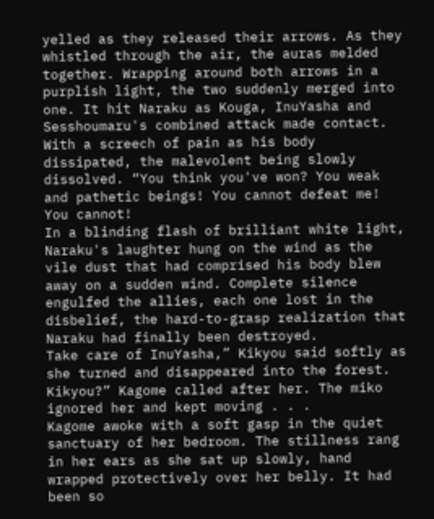yelled as they released their arrows. As they whistled through the air, the auras melded together. Wrapping around both arrows in a purplish light, the two suddenly merged into one. It hit Naraku as Kouga, InuYasha and Sesshoumaru's combined attack made contact.
With a screech of pain as his body dissipated, the malevolent being slowly dissolved. “You think you've won? You weak and pathetic beings! You cannot defeat me! You cannot!
In a blinding flash of brilliant white light, Naraku's laughter hung on the wind as the vile dust that had comprised his body blew away on a sudden wind. Complete silence engulfed the allies, each one lost in the disbelief, the hard-to-grasp realization that Naraku had finally been destroyed.
Take care of InuYasha,” Kikyou said softly as she turned and disappeared into the forest.
Kikyou?” Kagome called after her. The miko ignored her and kept moving . . .
Kagome awoke with a soft gasp in the quiet sanctuary of her bedroom. The stillness rang in her ears as she sat up slowly, hand wrapped protectively over her belly. It had been so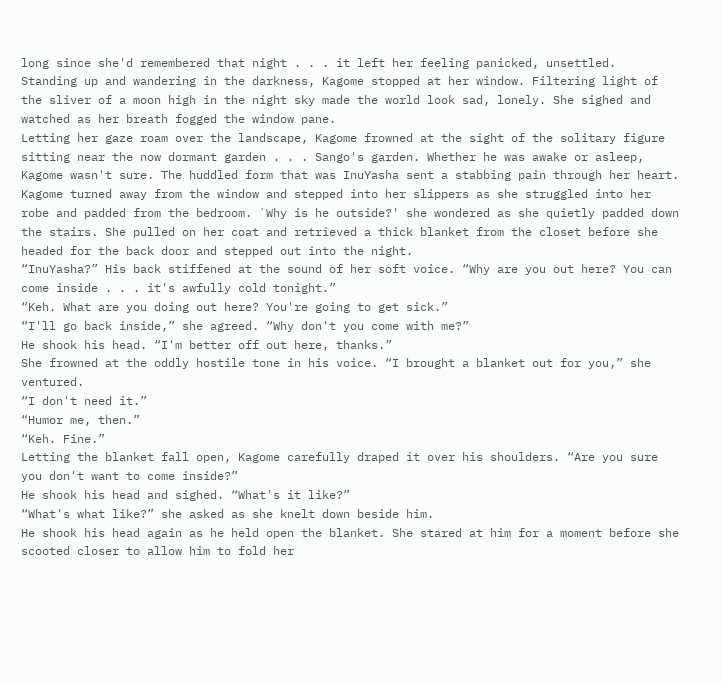long since she'd remembered that night . . . it left her feeling panicked, unsettled.
Standing up and wandering in the darkness, Kagome stopped at her window. Filtering light of the sliver of a moon high in the night sky made the world look sad, lonely. She sighed and watched as her breath fogged the window pane.
Letting her gaze roam over the landscape, Kagome frowned at the sight of the solitary figure sitting near the now dormant garden . . . Sango's garden. Whether he was awake or asleep, Kagome wasn't sure. The huddled form that was InuYasha sent a stabbing pain through her heart.
Kagome turned away from the window and stepped into her slippers as she struggled into her robe and padded from the bedroom. `Why is he outside?' she wondered as she quietly padded down the stairs. She pulled on her coat and retrieved a thick blanket from the closet before she headed for the back door and stepped out into the night.
“InuYasha?” His back stiffened at the sound of her soft voice. “Why are you out here? You can come inside . . . it's awfully cold tonight.”
“Keh. What are you doing out here? You're going to get sick.”
“I'll go back inside,” she agreed. “Why don't you come with me?”
He shook his head. “I'm better off out here, thanks.”
She frowned at the oddly hostile tone in his voice. “I brought a blanket out for you,” she ventured.
“I don't need it.”
“Humor me, then.”
“Keh. Fine.”
Letting the blanket fall open, Kagome carefully draped it over his shoulders. “Are you sure you don't want to come inside?”
He shook his head and sighed. “What's it like?”
“What's what like?” she asked as she knelt down beside him.
He shook his head again as he held open the blanket. She stared at him for a moment before she scooted closer to allow him to fold her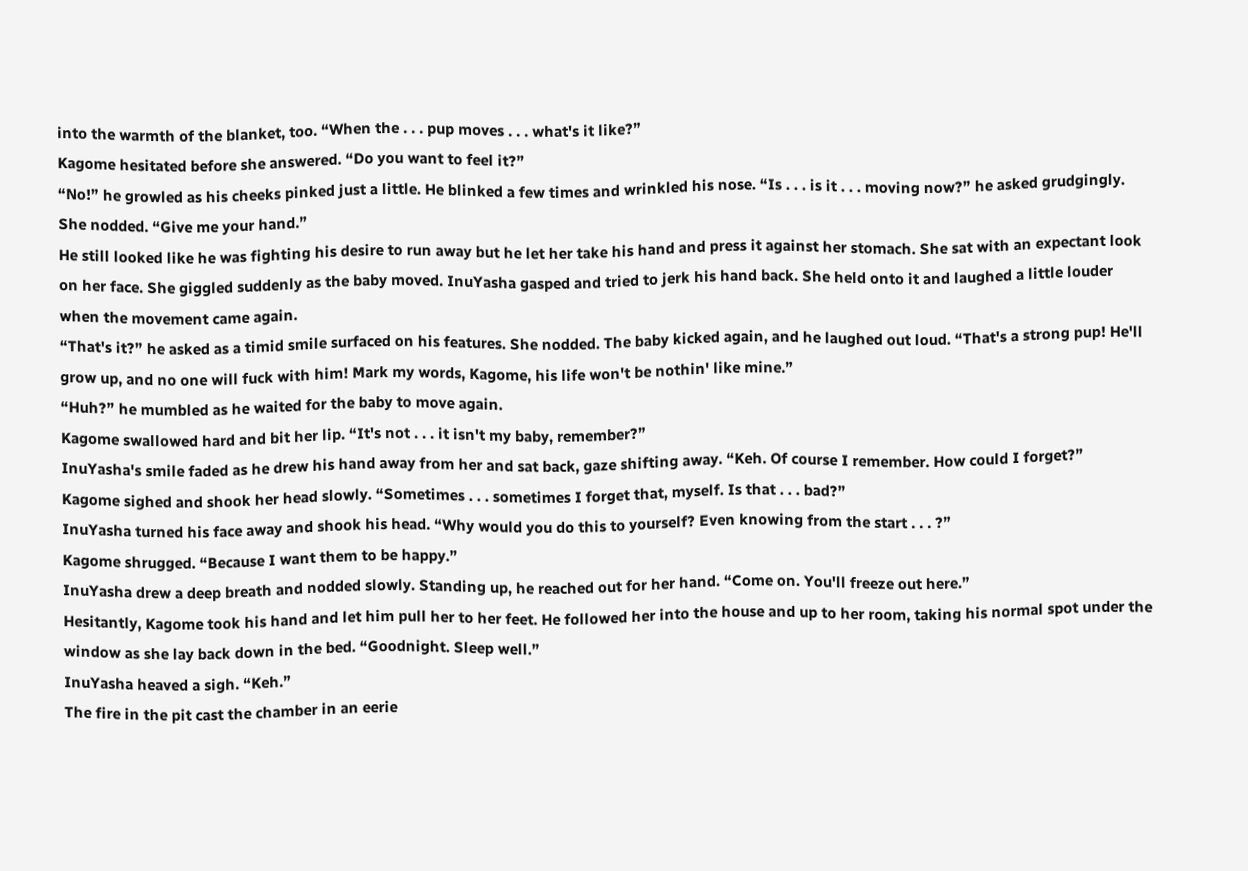into the warmth of the blanket, too. “When the . . . pup moves . . . what's it like?”
Kagome hesitated before she answered. “Do you want to feel it?”
“No!” he growled as his cheeks pinked just a little. He blinked a few times and wrinkled his nose. “Is . . . is it . . . moving now?” he asked grudgingly.
She nodded. “Give me your hand.”
He still looked like he was fighting his desire to run away but he let her take his hand and press it against her stomach. She sat with an expectant look on her face. She giggled suddenly as the baby moved. InuYasha gasped and tried to jerk his hand back. She held onto it and laughed a little louder when the movement came again.
“That's it?” he asked as a timid smile surfaced on his features. She nodded. The baby kicked again, and he laughed out loud. “That's a strong pup! He'll grow up, and no one will fuck with him! Mark my words, Kagome, his life won't be nothin' like mine.”
“Huh?” he mumbled as he waited for the baby to move again.
Kagome swallowed hard and bit her lip. “It's not . . . it isn't my baby, remember?”
InuYasha's smile faded as he drew his hand away from her and sat back, gaze shifting away. “Keh. Of course I remember. How could I forget?”
Kagome sighed and shook her head slowly. “Sometimes . . . sometimes I forget that, myself. Is that . . . bad?”
InuYasha turned his face away and shook his head. “Why would you do this to yourself? Even knowing from the start . . . ?”
Kagome shrugged. “Because I want them to be happy.”
InuYasha drew a deep breath and nodded slowly. Standing up, he reached out for her hand. “Come on. You'll freeze out here.”
Hesitantly, Kagome took his hand and let him pull her to her feet. He followed her into the house and up to her room, taking his normal spot under the window as she lay back down in the bed. “Goodnight. Sleep well.”
InuYasha heaved a sigh. “Keh.”
The fire in the pit cast the chamber in an eerie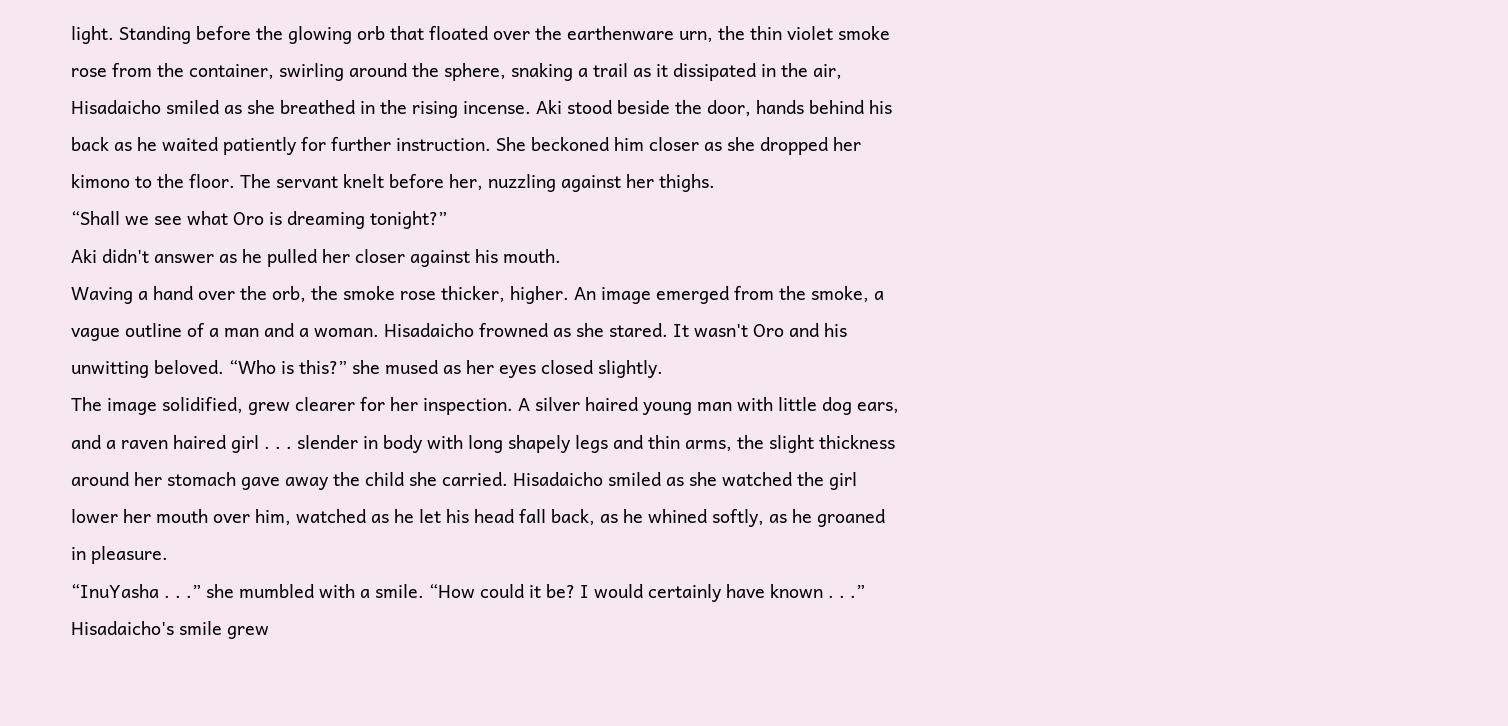light. Standing before the glowing orb that floated over the earthenware urn, the thin violet smoke rose from the container, swirling around the sphere, snaking a trail as it dissipated in the air, Hisadaicho smiled as she breathed in the rising incense. Aki stood beside the door, hands behind his back as he waited patiently for further instruction. She beckoned him closer as she dropped her kimono to the floor. The servant knelt before her, nuzzling against her thighs.
“Shall we see what Oro is dreaming tonight?”
Aki didn't answer as he pulled her closer against his mouth.
Waving a hand over the orb, the smoke rose thicker, higher. An image emerged from the smoke, a vague outline of a man and a woman. Hisadaicho frowned as she stared. It wasn't Oro and his unwitting beloved. “Who is this?” she mused as her eyes closed slightly.
The image solidified, grew clearer for her inspection. A silver haired young man with little dog ears, and a raven haired girl . . . slender in body with long shapely legs and thin arms, the slight thickness around her stomach gave away the child she carried. Hisadaicho smiled as she watched the girl lower her mouth over him, watched as he let his head fall back, as he whined softly, as he groaned in pleasure.
“InuYasha . . .” she mumbled with a smile. “How could it be? I would certainly have known . . .”
Hisadaicho's smile grew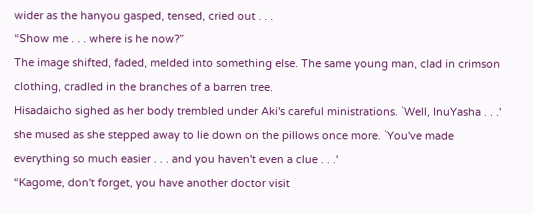wider as the hanyou gasped, tensed, cried out . . .
“Show me . . . where is he now?”
The image shifted, faded, melded into something else. The same young man, clad in crimson clothing, cradled in the branches of a barren tree.
Hisadaicho sighed as her body trembled under Aki's careful ministrations. `Well, InuYasha . . .' she mused as she stepped away to lie down on the pillows once more. `You've made everything so much easier . . . and you haven't even a clue . . .'
“Kagome, don't forget, you have another doctor visit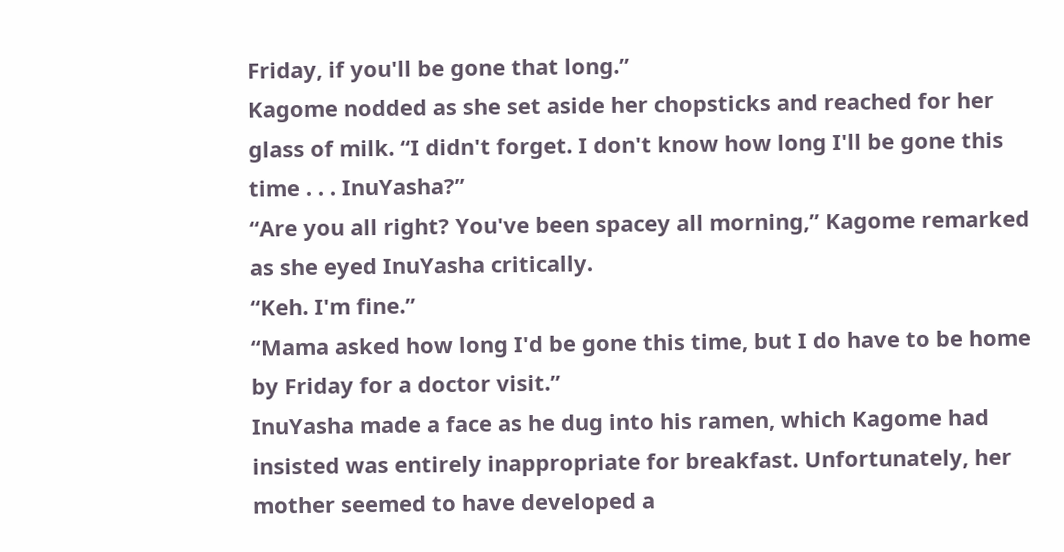Friday, if you'll be gone that long.”
Kagome nodded as she set aside her chopsticks and reached for her glass of milk. “I didn't forget. I don't know how long I'll be gone this time . . . InuYasha?”
“Are you all right? You've been spacey all morning,” Kagome remarked as she eyed InuYasha critically.
“Keh. I'm fine.”
“Mama asked how long I'd be gone this time, but I do have to be home by Friday for a doctor visit.”
InuYasha made a face as he dug into his ramen, which Kagome had insisted was entirely inappropriate for breakfast. Unfortunately, her mother seemed to have developed a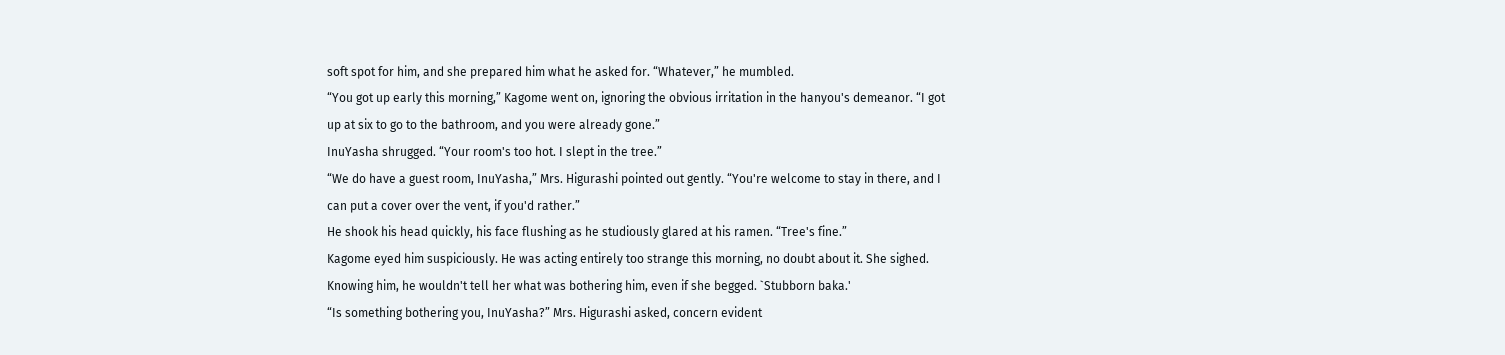soft spot for him, and she prepared him what he asked for. “Whatever,” he mumbled.
“You got up early this morning,” Kagome went on, ignoring the obvious irritation in the hanyou's demeanor. “I got up at six to go to the bathroom, and you were already gone.”
InuYasha shrugged. “Your room's too hot. I slept in the tree.”
“We do have a guest room, InuYasha,” Mrs. Higurashi pointed out gently. “You're welcome to stay in there, and I can put a cover over the vent, if you'd rather.”
He shook his head quickly, his face flushing as he studiously glared at his ramen. “Tree's fine.”
Kagome eyed him suspiciously. He was acting entirely too strange this morning, no doubt about it. She sighed. Knowing him, he wouldn't tell her what was bothering him, even if she begged. `Stubborn baka.'
“Is something bothering you, InuYasha?” Mrs. Higurashi asked, concern evident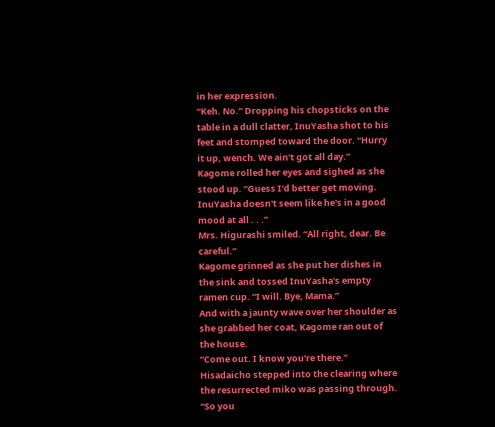in her expression.
“Keh. No.” Dropping his chopsticks on the table in a dull clatter, InuYasha shot to his feet and stomped toward the door. “Hurry it up, wench. We ain't got all day.”
Kagome rolled her eyes and sighed as she stood up. “Guess I'd better get moving. InuYasha doesn't seem like he's in a good mood at all . . .”
Mrs. Higurashi smiled. “All right, dear. Be careful.”
Kagome grinned as she put her dishes in the sink and tossed InuYasha's empty ramen cup. “I will. Bye, Mama.”
And with a jaunty wave over her shoulder as she grabbed her coat, Kagome ran out of the house.
“Come out. I know you're there.”
Hisadaicho stepped into the clearing where the resurrected miko was passing through. “So you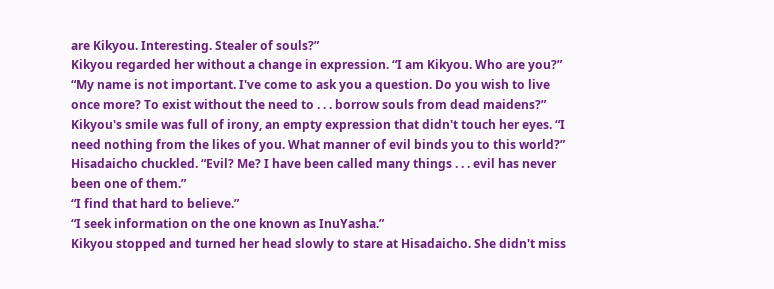are Kikyou. Interesting. Stealer of souls?”
Kikyou regarded her without a change in expression. “I am Kikyou. Who are you?”
“My name is not important. I've come to ask you a question. Do you wish to live once more? To exist without the need to . . . borrow souls from dead maidens?”
Kikyou's smile was full of irony, an empty expression that didn't touch her eyes. “I need nothing from the likes of you. What manner of evil binds you to this world?”
Hisadaicho chuckled. “Evil? Me? I have been called many things . . . evil has never been one of them.”
“I find that hard to believe.”
“I seek information on the one known as InuYasha.”
Kikyou stopped and turned her head slowly to stare at Hisadaicho. She didn't miss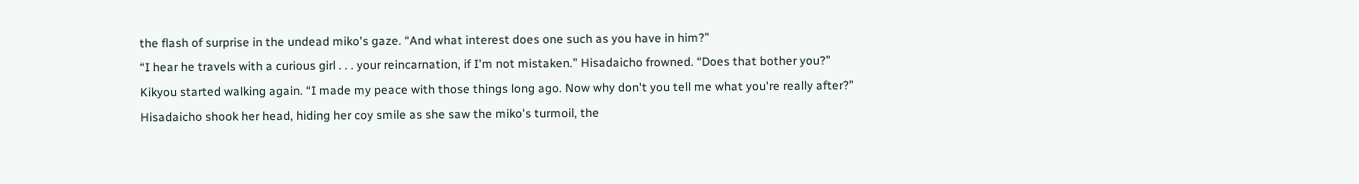the flash of surprise in the undead miko's gaze. “And what interest does one such as you have in him?”
“I hear he travels with a curious girl . . . your reincarnation, if I'm not mistaken.” Hisadaicho frowned. “Does that bother you?”
Kikyou started walking again. “I made my peace with those things long ago. Now why don't you tell me what you're really after?”
Hisadaicho shook her head, hiding her coy smile as she saw the miko's turmoil, the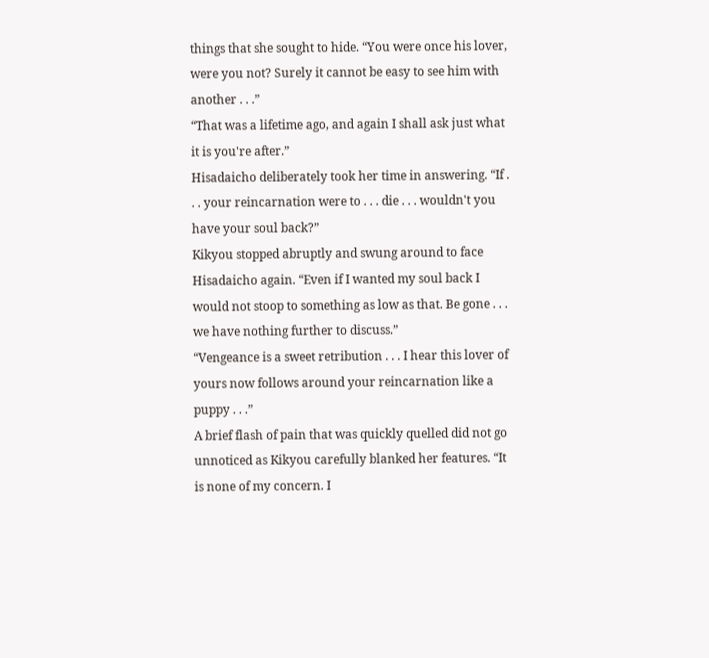things that she sought to hide. “You were once his lover, were you not? Surely it cannot be easy to see him with another . . .”
“That was a lifetime ago, and again I shall ask just what it is you're after.”
Hisadaicho deliberately took her time in answering. “If . . . your reincarnation were to . . . die . . . wouldn't you have your soul back?”
Kikyou stopped abruptly and swung around to face Hisadaicho again. “Even if I wanted my soul back I would not stoop to something as low as that. Be gone . . . we have nothing further to discuss.”
“Vengeance is a sweet retribution . . . I hear this lover of yours now follows around your reincarnation like a puppy . . .”
A brief flash of pain that was quickly quelled did not go unnoticed as Kikyou carefully blanked her features. “It is none of my concern. I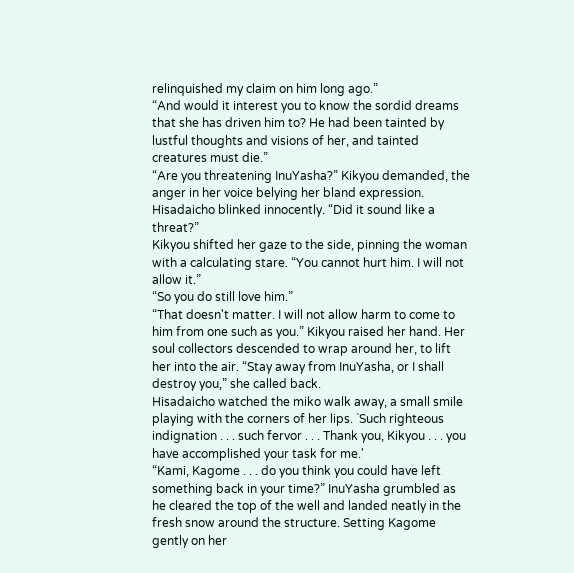relinquished my claim on him long ago.”
“And would it interest you to know the sordid dreams that she has driven him to? He had been tainted by lustful thoughts and visions of her, and tainted creatures must die.”
“Are you threatening InuYasha?” Kikyou demanded, the anger in her voice belying her bland expression.
Hisadaicho blinked innocently. “Did it sound like a threat?”
Kikyou shifted her gaze to the side, pinning the woman with a calculating stare. “You cannot hurt him. I will not allow it.”
“So you do still love him.”
“That doesn't matter. I will not allow harm to come to him from one such as you.” Kikyou raised her hand. Her soul collectors descended to wrap around her, to lift her into the air. “Stay away from InuYasha, or I shall destroy you,” she called back.
Hisadaicho watched the miko walk away, a small smile playing with the corners of her lips. `Such righteous indignation . . . such fervor . . . Thank you, Kikyou . . . you have accomplished your task for me.'
“Kami, Kagome . . . do you think you could have left something back in your time?” InuYasha grumbled as he cleared the top of the well and landed neatly in the fresh snow around the structure. Setting Kagome gently on her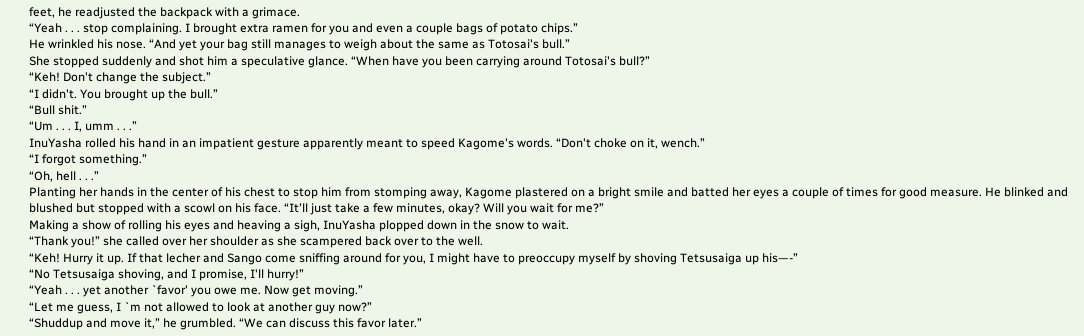feet, he readjusted the backpack with a grimace.
“Yeah . . . stop complaining. I brought extra ramen for you and even a couple bags of potato chips.”
He wrinkled his nose. “And yet your bag still manages to weigh about the same as Totosai's bull.”
She stopped suddenly and shot him a speculative glance. “When have you been carrying around Totosai's bull?”
“Keh! Don't change the subject.”
“I didn't. You brought up the bull.”
“Bull shit.”
“Um . . . I, umm . . .”
InuYasha rolled his hand in an impatient gesture apparently meant to speed Kagome's words. “Don't choke on it, wench.”
“I forgot something.”
“Oh, hell . . .”
Planting her hands in the center of his chest to stop him from stomping away, Kagome plastered on a bright smile and batted her eyes a couple of times for good measure. He blinked and blushed but stopped with a scowl on his face. “It'll just take a few minutes, okay? Will you wait for me?”
Making a show of rolling his eyes and heaving a sigh, InuYasha plopped down in the snow to wait.
“Thank you!” she called over her shoulder as she scampered back over to the well.
“Keh! Hurry it up. If that lecher and Sango come sniffing around for you, I might have to preoccupy myself by shoving Tetsusaiga up his—-”
“No Tetsusaiga shoving, and I promise, I'll hurry!”
“Yeah . . . yet another `favor' you owe me. Now get moving.”
“Let me guess, I `m not allowed to look at another guy now?”
“Shuddup and move it,” he grumbled. “We can discuss this favor later.”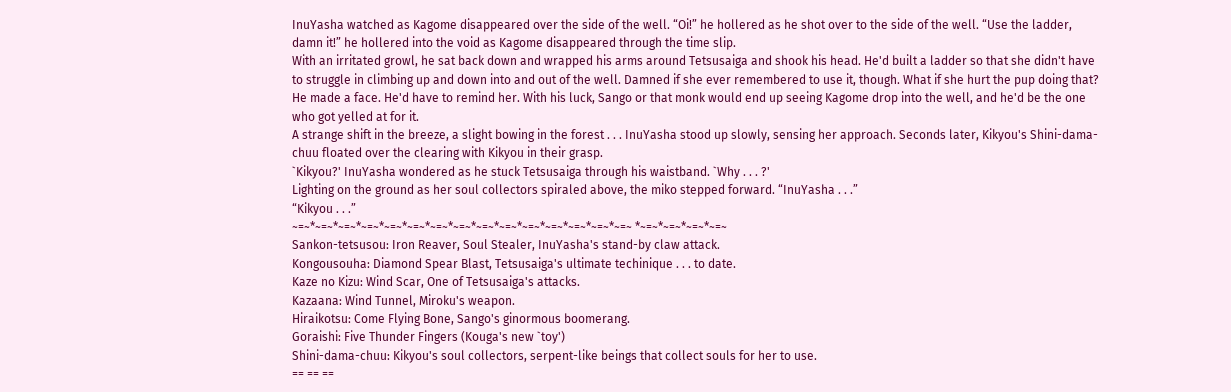InuYasha watched as Kagome disappeared over the side of the well. “Oi!” he hollered as he shot over to the side of the well. “Use the ladder, damn it!” he hollered into the void as Kagome disappeared through the time slip.
With an irritated growl, he sat back down and wrapped his arms around Tetsusaiga and shook his head. He'd built a ladder so that she didn't have to struggle in climbing up and down into and out of the well. Damned if she ever remembered to use it, though. What if she hurt the pup doing that? He made a face. He'd have to remind her. With his luck, Sango or that monk would end up seeing Kagome drop into the well, and he'd be the one who got yelled at for it.
A strange shift in the breeze, a slight bowing in the forest . . . InuYasha stood up slowly, sensing her approach. Seconds later, Kikyou's Shini-dama-chuu floated over the clearing with Kikyou in their grasp.
`Kikyou?' InuYasha wondered as he stuck Tetsusaiga through his waistband. `Why . . . ?'
Lighting on the ground as her soul collectors spiraled above, the miko stepped forward. “InuYasha . . .”
“Kikyou . . .”
~=~*~=~*~=~*~=~*~=~*~=~*~=~*~=~*~=~*~=~*~=~*~=~*~=~*~=~*~=~ *~=~*~=~*~=~*~=~
Sankon-tetsusou: Iron Reaver, Soul Stealer, InuYasha's stand-by claw attack.
Kongousouha: Diamond Spear Blast, Tetsusaiga's ultimate techinique . . . to date.
Kaze no Kizu: Wind Scar, One of Tetsusaiga's attacks.
Kazaana: Wind Tunnel, Miroku's weapon.
Hiraikotsu: Come Flying Bone, Sango's ginormous boomerang.
Goraishi: Five Thunder Fingers (Kouga's new `toy')
Shini-dama-chuu: Kikyou's soul collectors, serpent-like beings that collect souls for her to use.
== == ==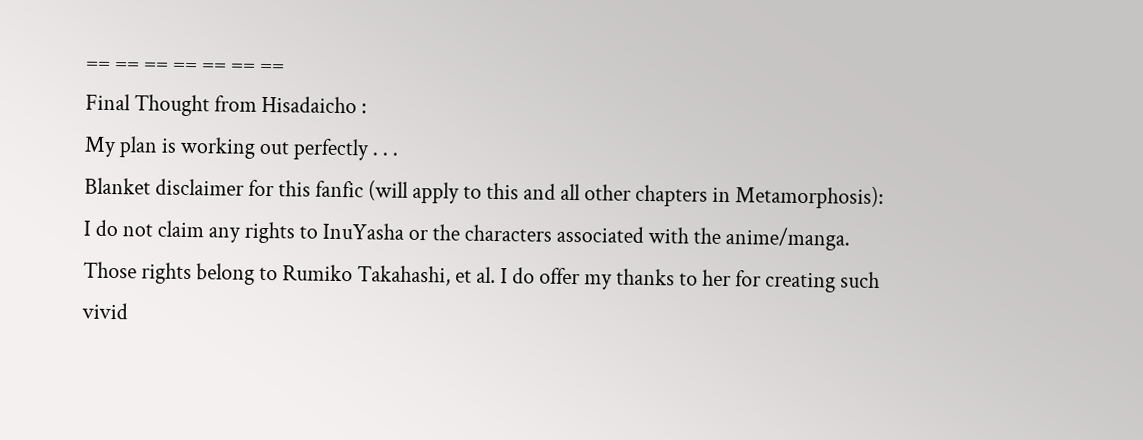== == == == == == ==
Final Thought from Hisadaicho :
My plan is working out perfectly . . .
Blanket disclaimer for this fanfic (will apply to this and all other chapters in Metamorphosis): I do not claim any rights to InuYasha or the characters associated with the anime/manga. Those rights belong to Rumiko Takahashi, et al. I do offer my thanks to her for creating such vivid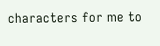characters for me to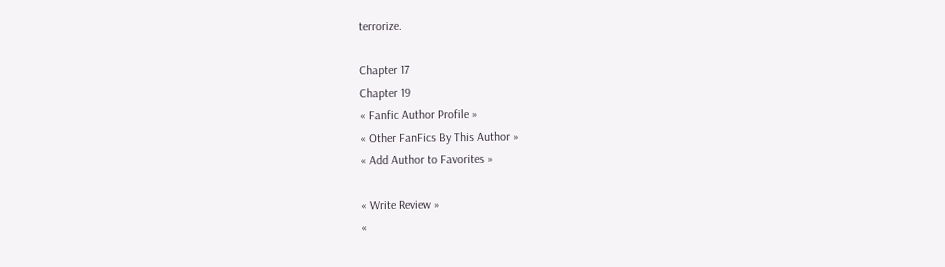terrorize.

Chapter 17
Chapter 19
« Fanfic Author Profile »
« Other FanFics By This Author »
« Add Author to Favorites »

« Write Review »
«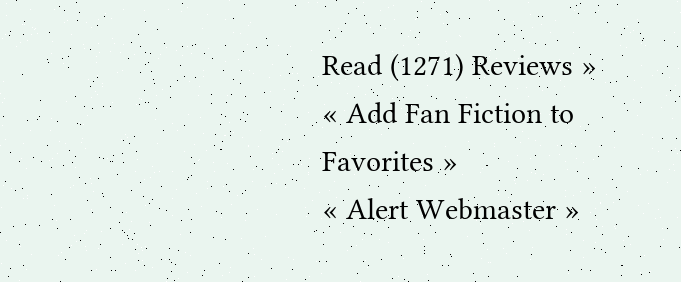Read (1271) Reviews »
« Add Fan Fiction to Favorites »
« Alert Webmaster »